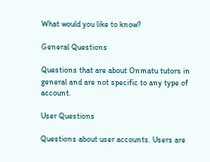What would you like to know?

General Questions

Questions that are about Onmatu tutors in general and are not specific to any type of account.

User Questions

Questions about user accounts. Users are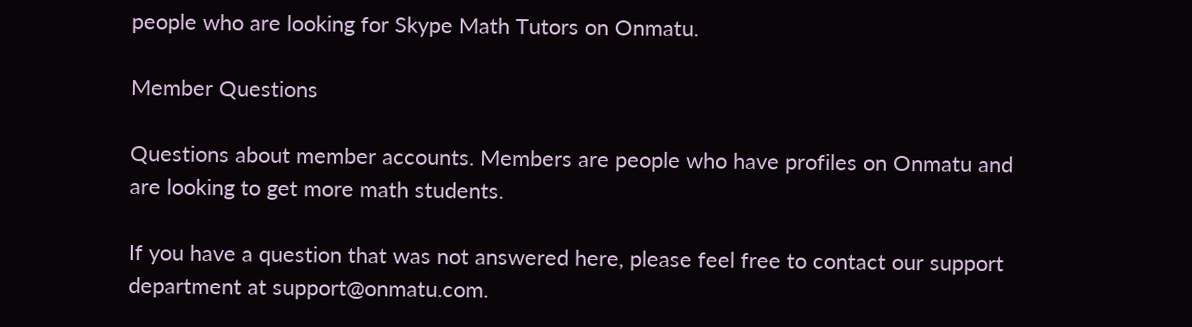people who are looking for Skype Math Tutors on Onmatu.

Member Questions

Questions about member accounts. Members are people who have profiles on Onmatu and are looking to get more math students.

If you have a question that was not answered here, please feel free to contact our support department at support@onmatu.com.